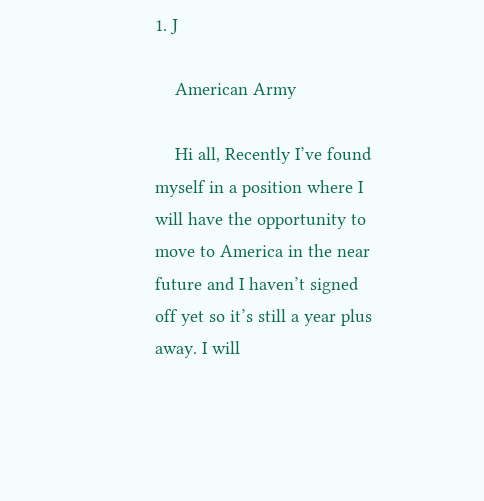1. J

    American Army

    Hi all, Recently I’ve found myself in a position where I will have the opportunity to move to America in the near future and I haven’t signed off yet so it’s still a year plus away. I will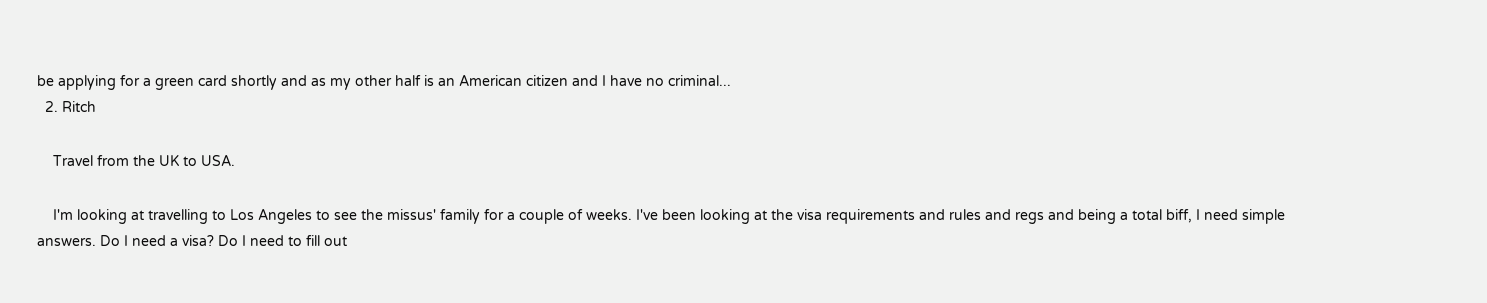be applying for a green card shortly and as my other half is an American citizen and I have no criminal...
  2. Ritch

    Travel from the UK to USA.

    I'm looking at travelling to Los Angeles to see the missus' family for a couple of weeks. I've been looking at the visa requirements and rules and regs and being a total biff, I need simple answers. Do I need a visa? Do I need to fill out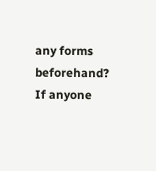any forms beforehand? If anyone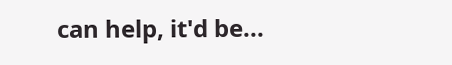can help, it'd be...